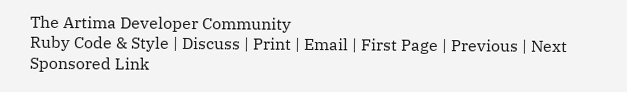The Artima Developer Community
Ruby Code & Style | Discuss | Print | Email | First Page | Previous | Next
Sponsored Link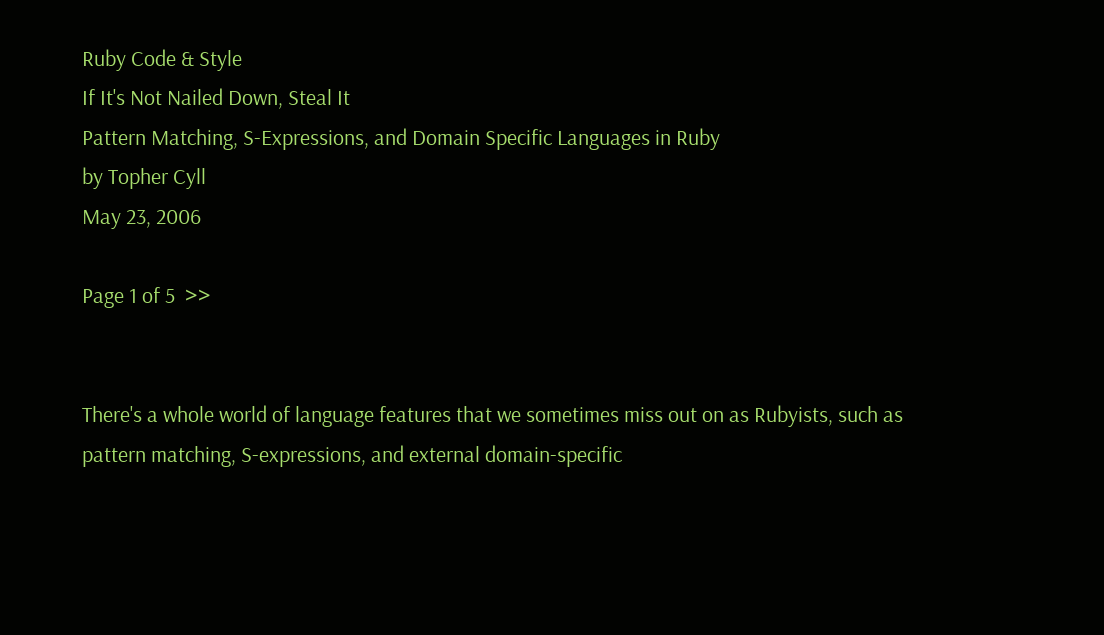Ruby Code & Style
If It's Not Nailed Down, Steal It
Pattern Matching, S-Expressions, and Domain Specific Languages in Ruby
by Topher Cyll
May 23, 2006

Page 1 of 5  >>


There's a whole world of language features that we sometimes miss out on as Rubyists, such as pattern matching, S-expressions, and external domain-specific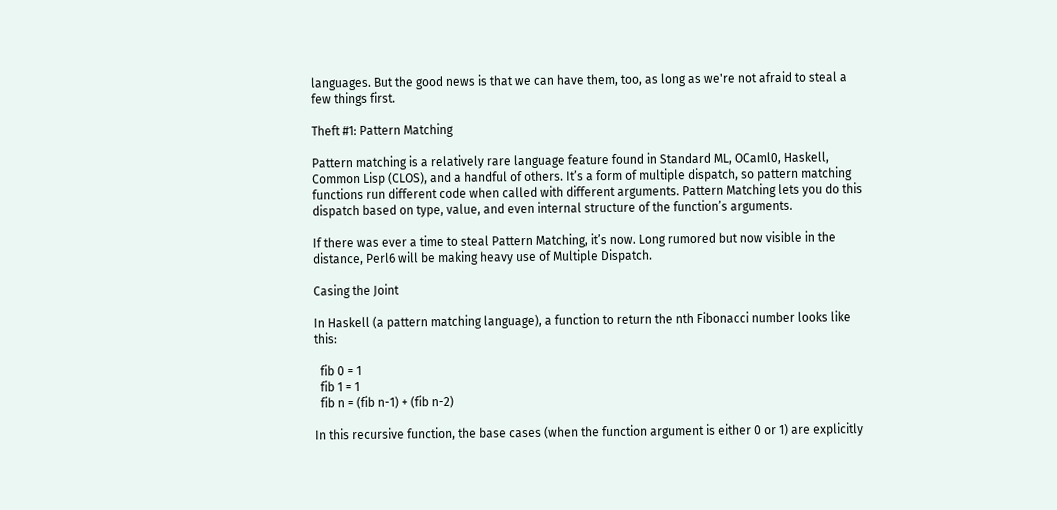languages. But the good news is that we can have them, too, as long as we're not afraid to steal a few things first.

Theft #1: Pattern Matching

Pattern matching is a relatively rare language feature found in Standard ML, OCaml0, Haskell, Common Lisp (CLOS), and a handful of others. It’s a form of multiple dispatch, so pattern matching functions run different code when called with different arguments. Pattern Matching lets you do this dispatch based on type, value, and even internal structure of the function’s arguments.

If there was ever a time to steal Pattern Matching, it’s now. Long rumored but now visible in the distance, Perl6 will be making heavy use of Multiple Dispatch.

Casing the Joint

In Haskell (a pattern matching language), a function to return the nth Fibonacci number looks like this:

  fib 0 = 1
  fib 1 = 1
  fib n = (fib n-1) + (fib n-2)

In this recursive function, the base cases (when the function argument is either 0 or 1) are explicitly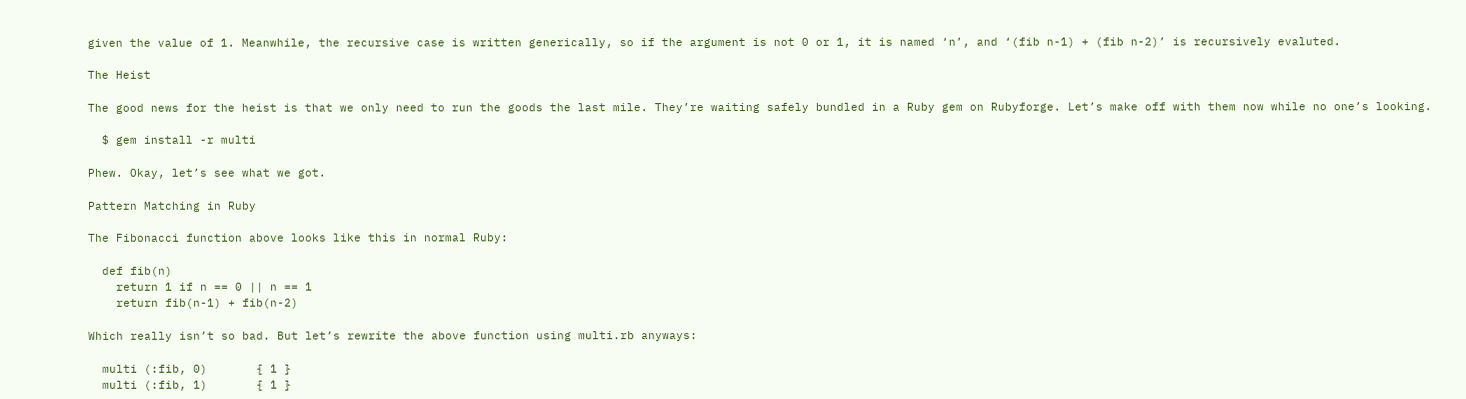given the value of 1. Meanwhile, the recursive case is written generically, so if the argument is not 0 or 1, it is named ‘n’, and ‘(fib n-1) + (fib n-2)’ is recursively evaluted.

The Heist

The good news for the heist is that we only need to run the goods the last mile. They’re waiting safely bundled in a Ruby gem on Rubyforge. Let’s make off with them now while no one’s looking.

  $ gem install -r multi

Phew. Okay, let’s see what we got.

Pattern Matching in Ruby

The Fibonacci function above looks like this in normal Ruby:

  def fib(n)
    return 1 if n == 0 || n == 1
    return fib(n-1) + fib(n-2)

Which really isn’t so bad. But let’s rewrite the above function using multi.rb anyways:

  multi (:fib, 0)       { 1 }
  multi (:fib, 1)       { 1 }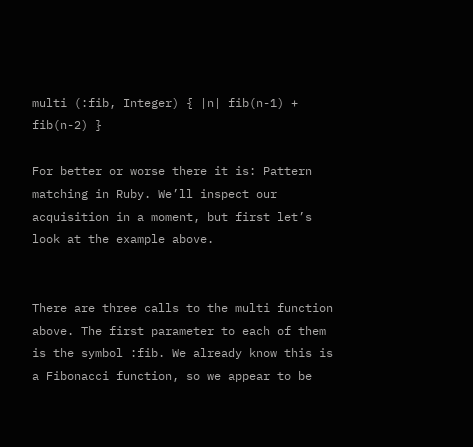multi (:fib, Integer) { |n| fib(n-1) + fib(n-2) }

For better or worse there it is: Pattern matching in Ruby. We’ll inspect our acquisition in a moment, but first let’s look at the example above.


There are three calls to the multi function above. The first parameter to each of them is the symbol :fib. We already know this is a Fibonacci function, so we appear to be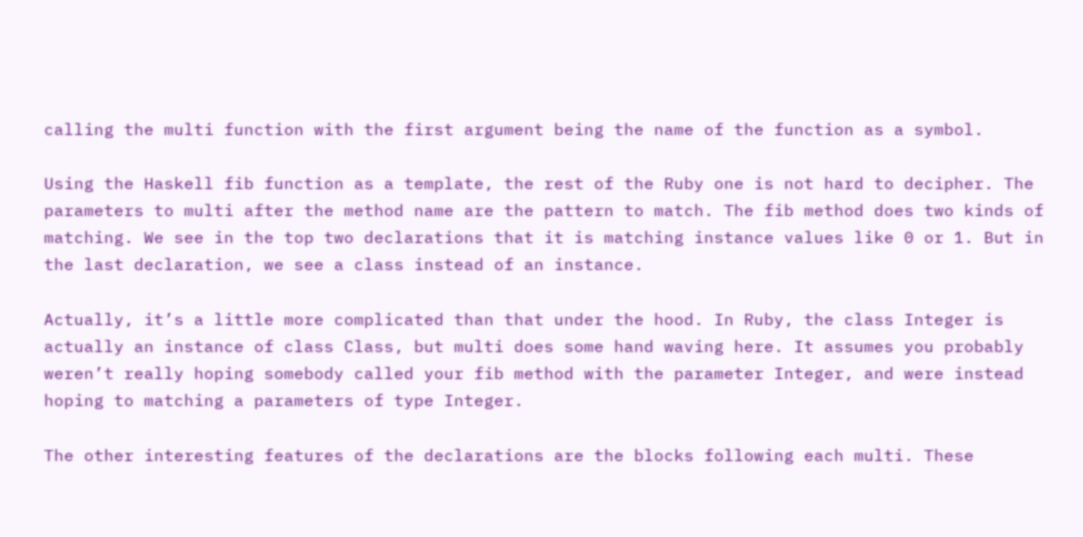calling the multi function with the first argument being the name of the function as a symbol.

Using the Haskell fib function as a template, the rest of the Ruby one is not hard to decipher. The parameters to multi after the method name are the pattern to match. The fib method does two kinds of matching. We see in the top two declarations that it is matching instance values like 0 or 1. But in the last declaration, we see a class instead of an instance.

Actually, it’s a little more complicated than that under the hood. In Ruby, the class Integer is actually an instance of class Class, but multi does some hand waving here. It assumes you probably weren’t really hoping somebody called your fib method with the parameter Integer, and were instead hoping to matching a parameters of type Integer.

The other interesting features of the declarations are the blocks following each multi. These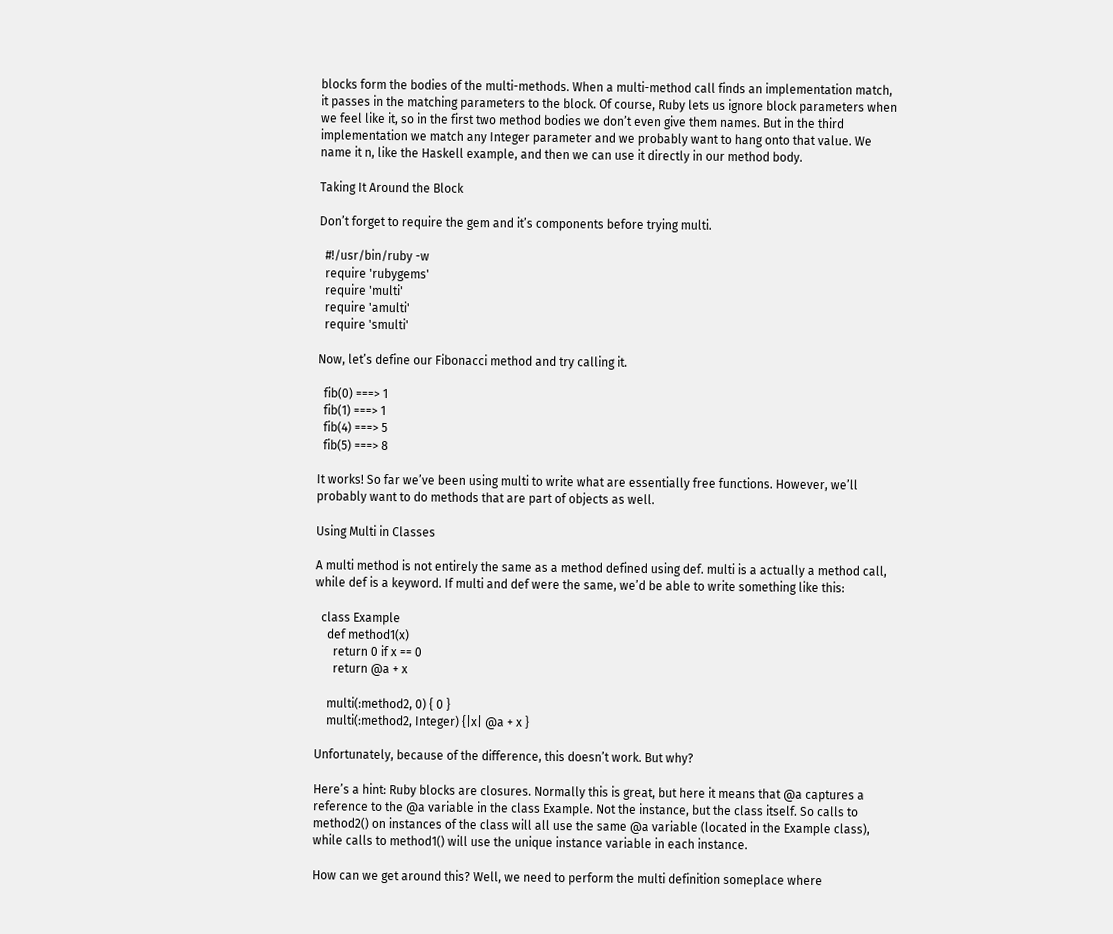blocks form the bodies of the multi-methods. When a multi-method call finds an implementation match, it passes in the matching parameters to the block. Of course, Ruby lets us ignore block parameters when we feel like it, so in the first two method bodies we don’t even give them names. But in the third implementation we match any Integer parameter and we probably want to hang onto that value. We name it n, like the Haskell example, and then we can use it directly in our method body.

Taking It Around the Block

Don’t forget to require the gem and it’s components before trying multi.

  #!/usr/bin/ruby -w
  require 'rubygems'
  require 'multi'
  require 'amulti'
  require 'smulti'

Now, let’s define our Fibonacci method and try calling it.

  fib(0) ===> 1
  fib(1) ===> 1
  fib(4) ===> 5
  fib(5) ===> 8

It works! So far we’ve been using multi to write what are essentially free functions. However, we’ll probably want to do methods that are part of objects as well.

Using Multi in Classes

A multi method is not entirely the same as a method defined using def. multi is a actually a method call, while def is a keyword. If multi and def were the same, we’d be able to write something like this:

  class Example
    def method1(x)
      return 0 if x == 0
      return @a + x

    multi(:method2, 0) { 0 }
    multi(:method2, Integer) {|x| @a + x }

Unfortunately, because of the difference, this doesn’t work. But why?

Here’s a hint: Ruby blocks are closures. Normally this is great, but here it means that @a captures a reference to the @a variable in the class Example. Not the instance, but the class itself. So calls to method2() on instances of the class will all use the same @a variable (located in the Example class), while calls to method1() will use the unique instance variable in each instance.

How can we get around this? Well, we need to perform the multi definition someplace where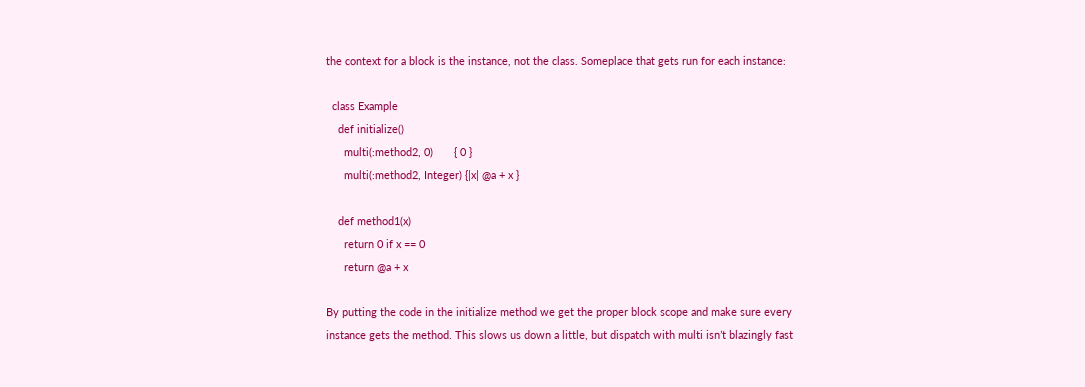the context for a block is the instance, not the class. Someplace that gets run for each instance:

  class Example
    def initialize()
      multi(:method2, 0)       { 0 }
      multi(:method2, Integer) {|x| @a + x }

    def method1(x)
      return 0 if x == 0
      return @a + x

By putting the code in the initialize method we get the proper block scope and make sure every instance gets the method. This slows us down a little, but dispatch with multi isn’t blazingly fast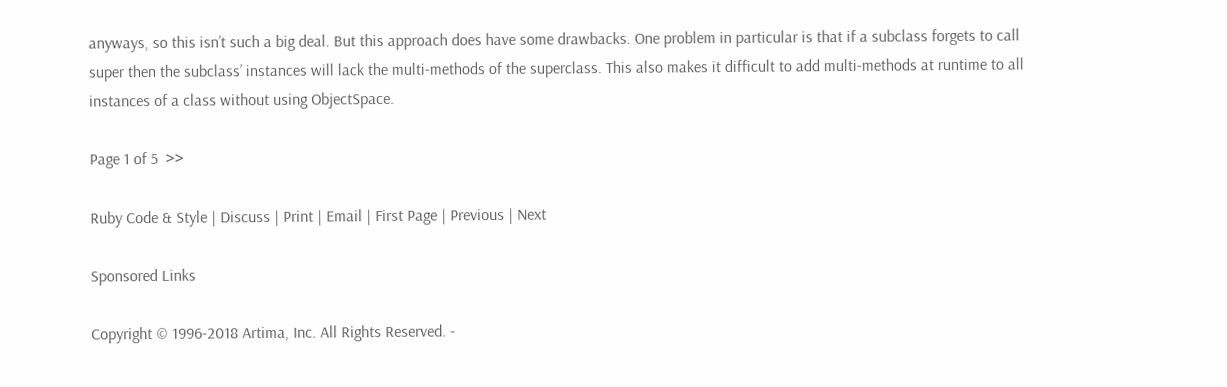anyways, so this isn’t such a big deal. But this approach does have some drawbacks. One problem in particular is that if a subclass forgets to call super then the subclass’ instances will lack the multi-methods of the superclass. This also makes it difficult to add multi-methods at runtime to all instances of a class without using ObjectSpace.

Page 1 of 5  >>

Ruby Code & Style | Discuss | Print | Email | First Page | Previous | Next

Sponsored Links

Copyright © 1996-2018 Artima, Inc. All Rights Reserved. -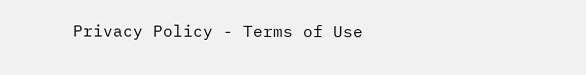Privacy Policy - Terms of Use